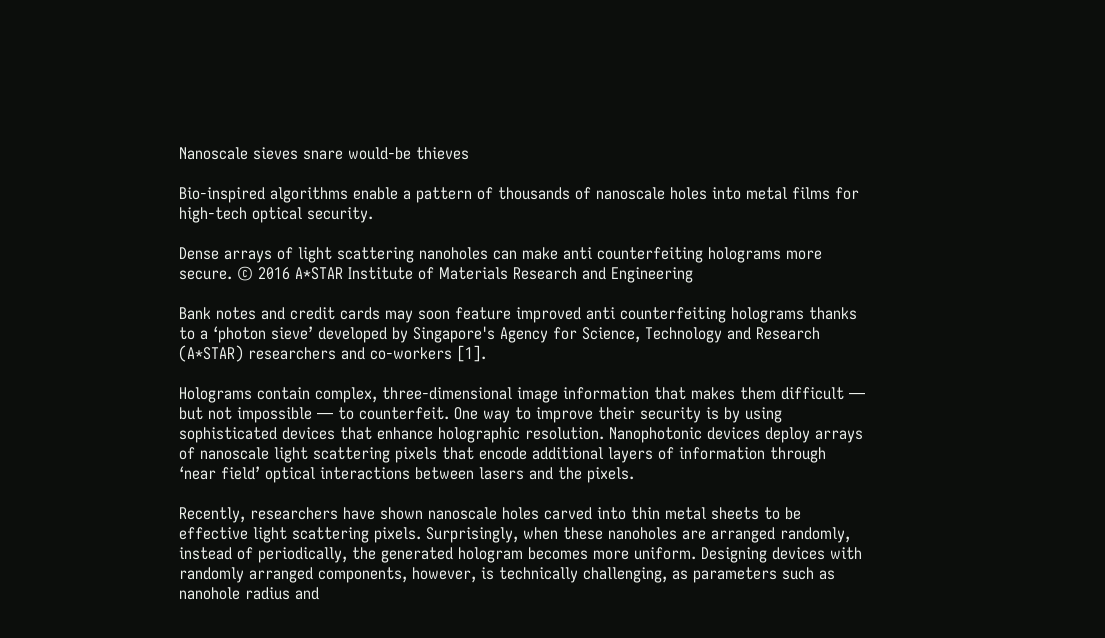Nanoscale sieves snare would-be thieves

Bio-inspired algorithms enable a pattern of thousands of nanoscale holes into metal films for high-tech optical security.

Dense arrays of light scattering nanoholes can make anti counterfeiting holograms more secure. © 2016 A*STAR Institute of Materials Research and Engineering

Bank notes and credit cards may soon feature improved anti counterfeiting holograms thanks to a ‘photon sieve’ developed by Singapore's Agency for Science, Technology and Research (A*STAR) researchers and co-workers [1].

Holograms contain complex, three-dimensional image information that makes them difficult — but not impossible — to counterfeit. One way to improve their security is by using sophisticated devices that enhance holographic resolution. Nanophotonic devices deploy arrays of nanoscale light scattering pixels that encode additional layers of information through ‘near field’ optical interactions between lasers and the pixels.

Recently, researchers have shown nanoscale holes carved into thin metal sheets to be effective light scattering pixels. Surprisingly, when these nanoholes are arranged randomly, instead of periodically, the generated hologram becomes more uniform. Designing devices with randomly arranged components, however, is technically challenging, as parameters such as nanohole radius and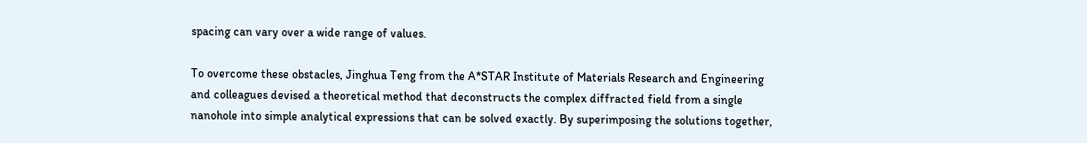spacing can vary over a wide range of values.

To overcome these obstacles, Jinghua Teng from the A*STAR Institute of Materials Research and Engineering and colleagues devised a theoretical method that deconstructs the complex diffracted field from a single nanohole into simple analytical expressions that can be solved exactly. By superimposing the solutions together,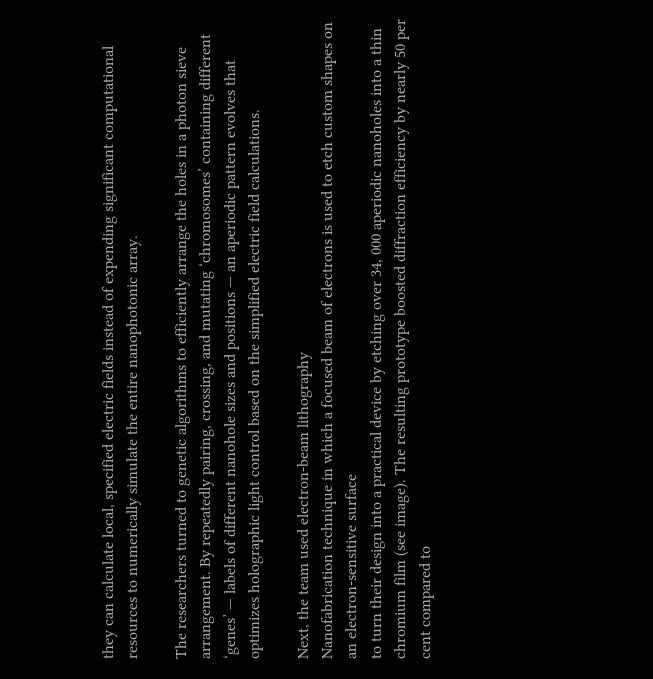they can calculate local, specified electric fields instead of expending significant computational resources to numerically simulate the entire nanophotonic array.

The researchers turned to genetic algorithms to efficiently arrange the holes in a photon sieve arrangement. By repeatedly pairing, crossing, and mutating ‘chromosomes’ containing different ‘genes’ — labels of different nanohole sizes and positions — an aperiodic pattern evolves that optimizes holographic light control based on the simplified electric field calculations.

Next, the team used electron-beam lithography
Nanofabrication technique in which a focused beam of electrons is used to etch custom shapes on an electron-sensitive surface
to turn their design into a practical device by etching over 34, 000 aperiodic nanoholes into a thin chromium film (see image). The resulting prototype boosted diffraction efficiency by nearly 50 per cent compared to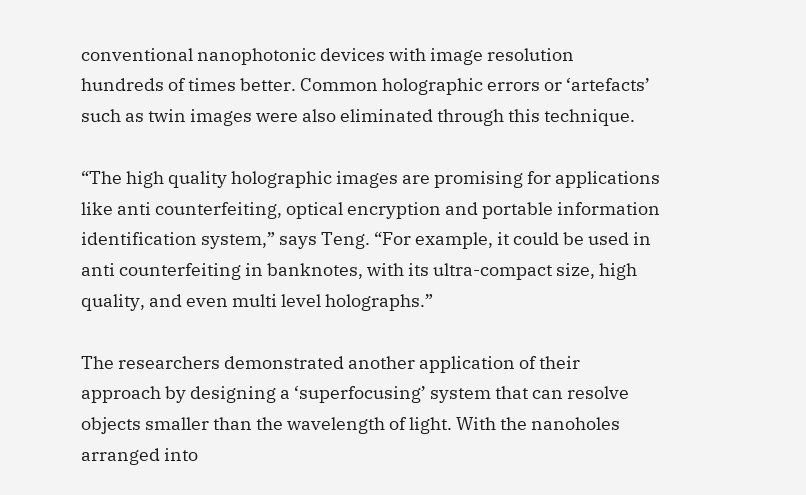conventional nanophotonic devices with image resolution hundreds of times better. Common holographic errors or ‘artefacts’ such as twin images were also eliminated through this technique.

“The high quality holographic images are promising for applications like anti counterfeiting, optical encryption and portable information identification system,” says Teng. “For example, it could be used in anti counterfeiting in banknotes, with its ultra-compact size, high quality, and even multi level holographs.”

The researchers demonstrated another application of their approach by designing a ‘superfocusing’ system that can resolve objects smaller than the wavelength of light. With the nanoholes arranged into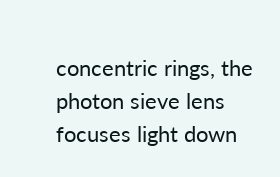concentric rings, the photon sieve lens focuses light down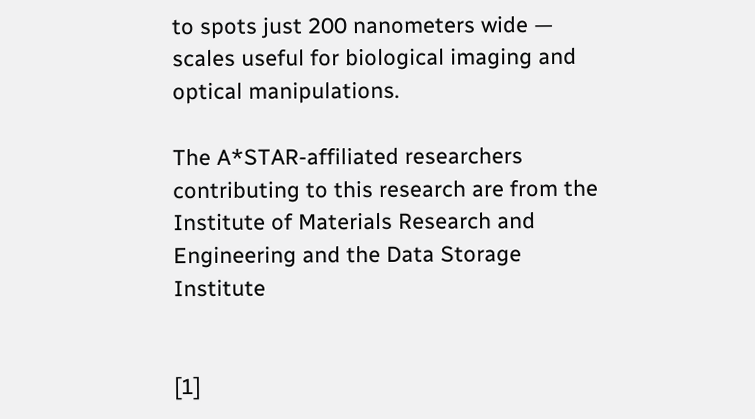to spots just 200 nanometers wide — scales useful for biological imaging and optical manipulations.

The A*STAR-affiliated researchers contributing to this research are from the Institute of Materials Research and Engineering and the Data Storage Institute


[1]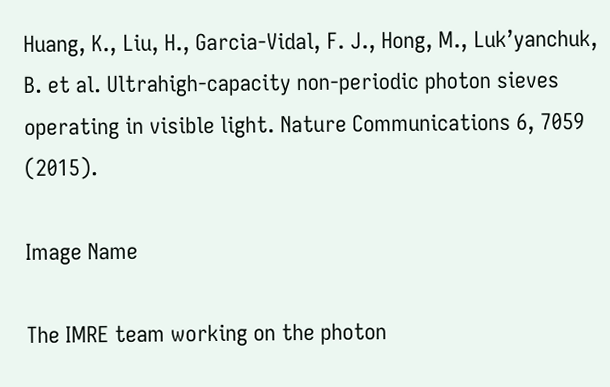Huang, K., Liu, H., Garcia-Vidal, F. J., Hong, M., Luk’yanchuk, B. et al. Ultrahigh-capacity non-periodic photon sieves operating in visible light. Nature Communications 6, 7059 (2015).

Image Name

The IMRE team working on the photon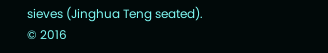sieves (Jinghua Teng seated). © 2016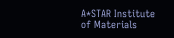A*STAR Institute of Materials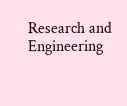Research and Engineering